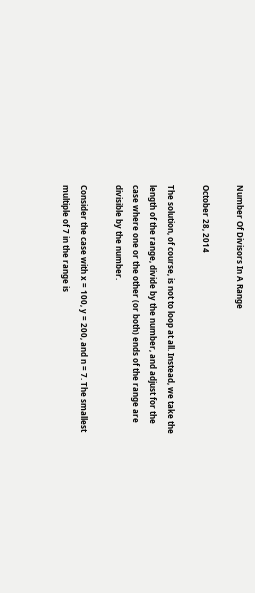Number Of Divisors In A Range

October 28, 2014

The solution, of course, is not to loop at all. Instead, we take the length of the range, divide by the number, and adjust for the case where one or the other (or both) ends of the range are divisible by the number.

Consider the case with x = 100, y = 200, and n = 7. The smallest multiple of 7 in the range is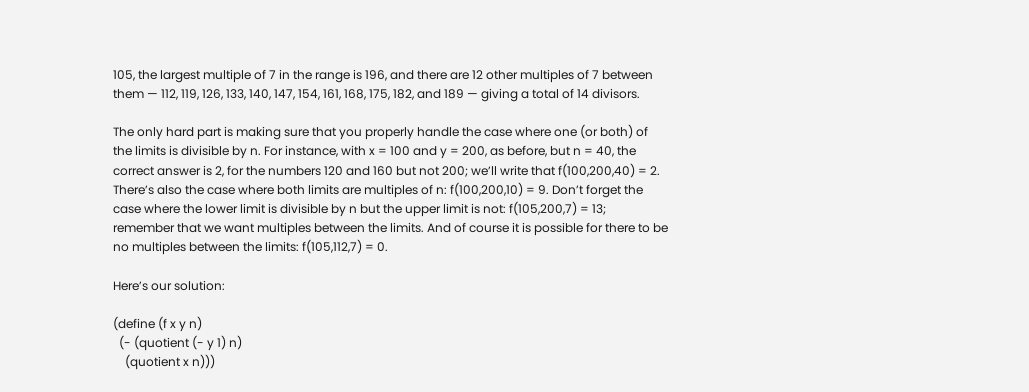105, the largest multiple of 7 in the range is 196, and there are 12 other multiples of 7 between them — 112, 119, 126, 133, 140, 147, 154, 161, 168, 175, 182, and 189 — giving a total of 14 divisors.

The only hard part is making sure that you properly handle the case where one (or both) of the limits is divisible by n. For instance, with x = 100 and y = 200, as before, but n = 40, the correct answer is 2, for the numbers 120 and 160 but not 200; we’ll write that f(100,200,40) = 2. There’s also the case where both limits are multiples of n: f(100,200,10) = 9. Don’t forget the case where the lower limit is divisible by n but the upper limit is not: f(105,200,7) = 13; remember that we want multiples between the limits. And of course it is possible for there to be no multiples between the limits: f(105,112,7) = 0.

Here’s our solution:

(define (f x y n)
  (- (quotient (- y 1) n)
    (quotient x n)))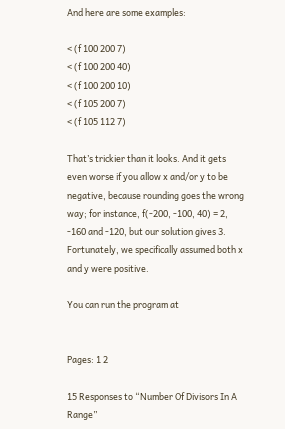And here are some examples:

< (f 100 200 7)
< (f 100 200 40)
< (f 100 200 10)
< (f 105 200 7)
< (f 105 112 7)

That’s trickier than it looks. And it gets even worse if you allow x and/or y to be negative, because rounding goes the wrong way; for instance, f(-200, -100, 40) = 2, -160 and -120, but our solution gives 3. Fortunately, we specifically assumed both x and y were positive.

You can run the program at


Pages: 1 2

15 Responses to “Number Of Divisors In A Range”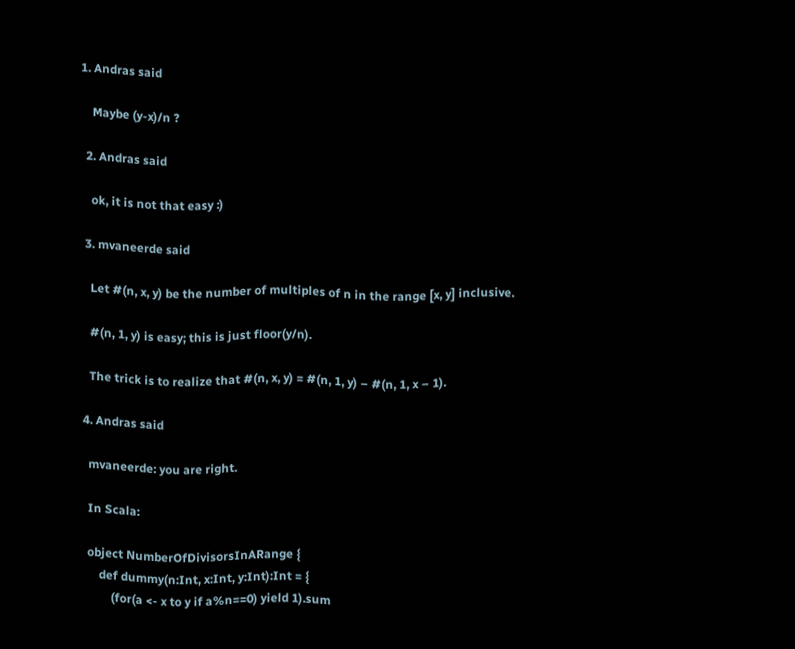1. Andras said

    Maybe (y-x)/n ?

  2. Andras said

    ok, it is not that easy :)

  3. mvaneerde said

    Let #(n, x, y) be the number of multiples of n in the range [x, y] inclusive.

    #(n, 1, y) is easy; this is just floor(y/n).

    The trick is to realize that #(n, x, y) = #(n, 1, y) – #(n, 1, x – 1).

  4. Andras said

    mvaneerde: you are right.

    In Scala:

    object NumberOfDivisorsInARange {
        def dummy(n:Int, x:Int, y:Int):Int = {
            (for(a <- x to y if a%n==0) yield 1).sum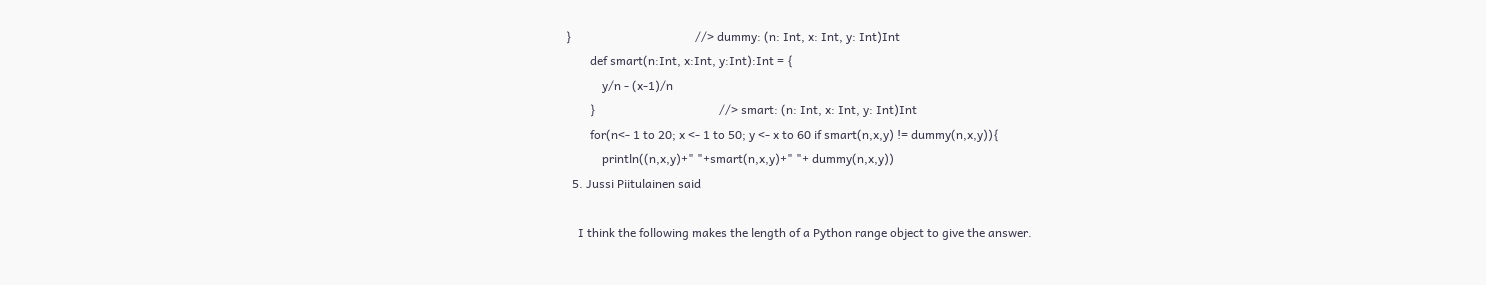}                                         //> dummy: (n: Int, x: Int, y: Int)Int
        def smart(n:Int, x:Int, y:Int):Int = {
            y/n - (x-1)/n
        }                                         //> smart: (n: Int, x: Int, y: Int)Int
        for(n<- 1 to 20; x <- 1 to 50; y <- x to 60 if smart(n,x,y) != dummy(n,x,y)){
            println((n,x,y)+" "+smart(n,x,y)+" "+ dummy(n,x,y))
  5. Jussi Piitulainen said

    I think the following makes the length of a Python range object to give the answer.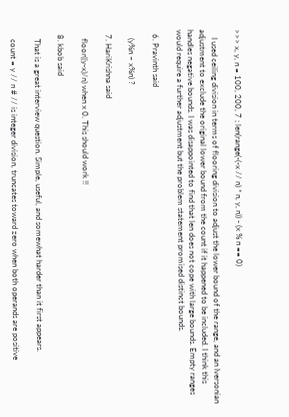>>> x, y, n = 100, 200, 7 ; len(range(-(-x // n) * n, y, n)) - (x % n == 0)

    I used ceiling division in terms of flooring division to adjust the lower bound of the range, and an Iversonian adjustment to exclude the original lower bound from the count if it happened to be included. I think this handles negative bounds. I was disappointed to find that len does not cope with large bounds. Empty ranges would require a further adjustment but the problem statement promised distinct bounds.

  6. Pravinth said

    (y%n – x%n) ?

  7. HariKrishna said

    floor((y-x)/n) when x 0. This should work !!

  8. kbob said

    That is a great interview question. Simple, useful, and somewhat harder than it first appears.

    count = y // n # // is integer division, truncates toward zero when both operands are positive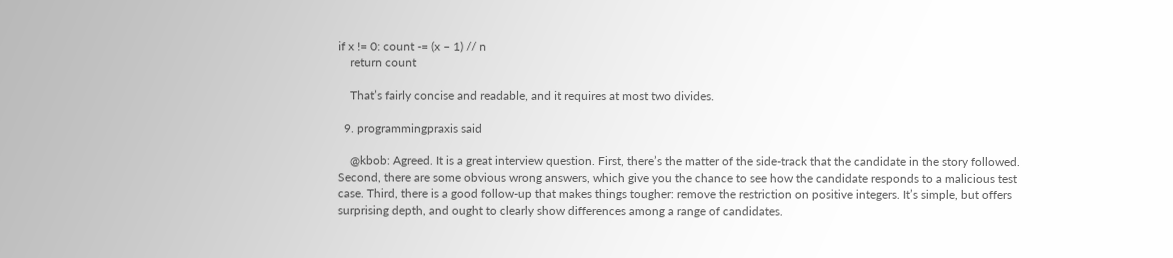if x != 0: count -= (x – 1) // n
    return count

    That’s fairly concise and readable, and it requires at most two divides.

  9. programmingpraxis said

    @kbob: Agreed. It is a great interview question. First, there’s the matter of the side-track that the candidate in the story followed. Second, there are some obvious wrong answers, which give you the chance to see how the candidate responds to a malicious test case. Third, there is a good follow-up that makes things tougher: remove the restriction on positive integers. It’s simple, but offers surprising depth, and ought to clearly show differences among a range of candidates.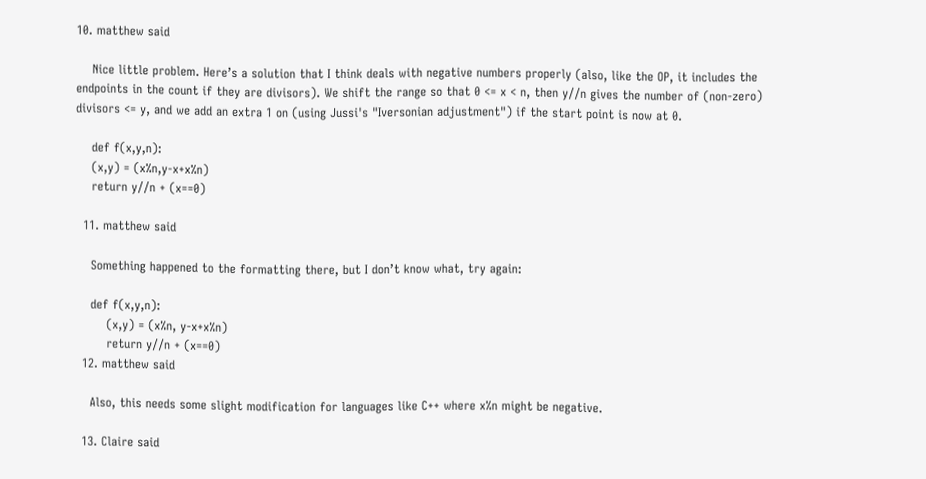10. matthew said

    Nice little problem. Here’s a solution that I think deals with negative numbers properly (also, like the OP, it includes the endpoints in the count if they are divisors). We shift the range so that 0 <= x < n, then y//n gives the number of (non-zero) divisors <= y, and we add an extra 1 on (using Jussi's "Iversonian adjustment") if the start point is now at 0.

    def f(x,y,n):
    (x,y) = (x%n,y-x+x%n)
    return y//n + (x==0)

  11. matthew said

    Something happened to the formatting there, but I don’t know what, try again:

    def f(x,y,n):
        (x,y) = (x%n, y-x+x%n)
        return y//n + (x==0)
  12. matthew said

    Also, this needs some slight modification for languages like C++ where x%n might be negative.

  13. Claire said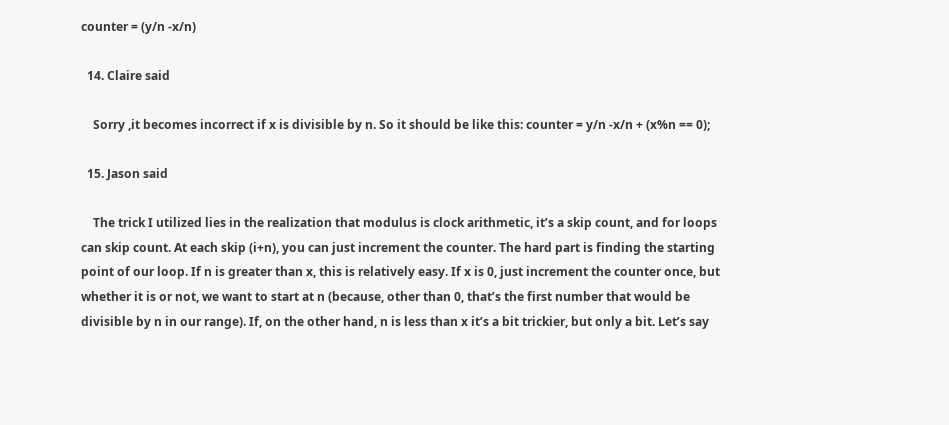counter = (y/n -x/n)

  14. Claire said

    Sorry ,it becomes incorrect if x is divisible by n. So it should be like this: counter = y/n -x/n + (x%n == 0);

  15. Jason said

    The trick I utilized lies in the realization that modulus is clock arithmetic, it’s a skip count, and for loops can skip count. At each skip (i+n), you can just increment the counter. The hard part is finding the starting point of our loop. If n is greater than x, this is relatively easy. If x is 0, just increment the counter once, but whether it is or not, we want to start at n (because, other than 0, that’s the first number that would be divisible by n in our range). If, on the other hand, n is less than x it’s a bit trickier, but only a bit. Let’s say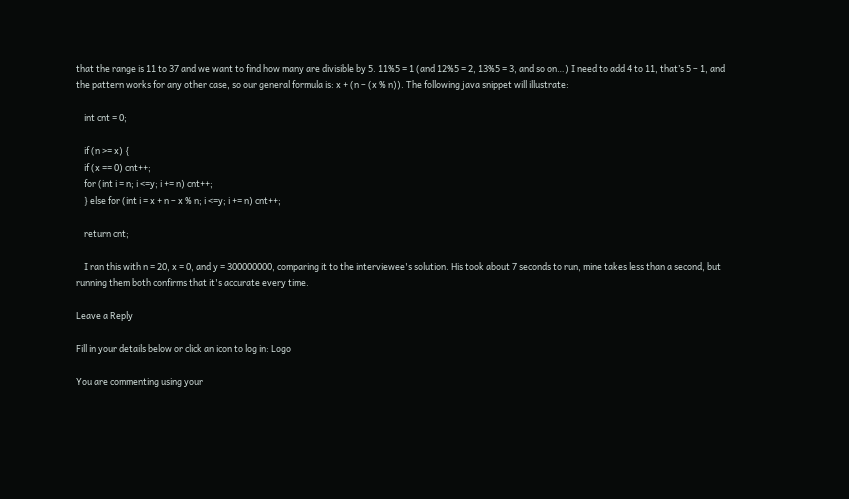that the range is 11 to 37 and we want to find how many are divisible by 5. 11%5 = 1 (and 12%5 = 2, 13%5 = 3, and so on…) I need to add 4 to 11, that’s 5 – 1, and the pattern works for any other case, so our general formula is: x + (n – (x % n)). The following java snippet will illustrate:

    int cnt = 0;

    if (n >= x) {
    if (x == 0) cnt++;
    for (int i = n; i <=y; i += n) cnt++;
    } else for (int i = x + n – x % n; i <=y; i += n) cnt++;

    return cnt;

    I ran this with n = 20, x = 0, and y = 300000000, comparing it to the interviewee's solution. His took about 7 seconds to run, mine takes less than a second, but running them both confirms that it's accurate every time.

Leave a Reply

Fill in your details below or click an icon to log in: Logo

You are commenting using your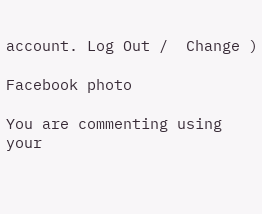account. Log Out /  Change )

Facebook photo

You are commenting using your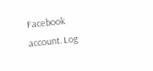Facebook account. Log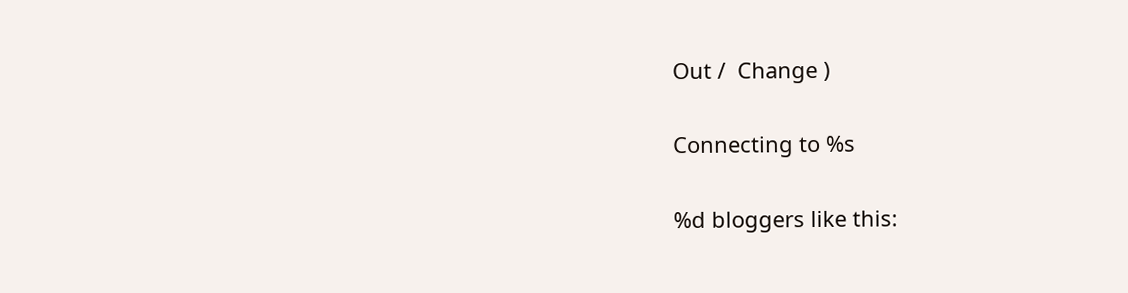Out /  Change )

Connecting to %s

%d bloggers like this: